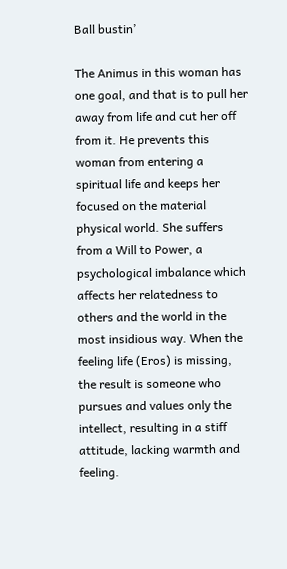Ball bustin’

The Animus in this woman has one goal, and that is to pull her away from life and cut her off from it. He prevents this woman from entering a spiritual life and keeps her focused on the material physical world. She suffers from a Will to Power, a psychological imbalance which affects her relatedness to others and the world in the most insidious way. When the feeling life (Eros) is missing, the result is someone who pursues and values only the intellect, resulting in a stiff attitude, lacking warmth and feeling.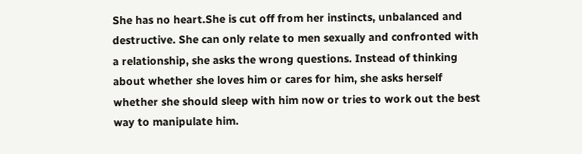She has no heart.She is cut off from her instincts, unbalanced and destructive. She can only relate to men sexually and confronted with a relationship, she asks the wrong questions. Instead of thinking about whether she loves him or cares for him, she asks herself whether she should sleep with him now or tries to work out the best way to manipulate him.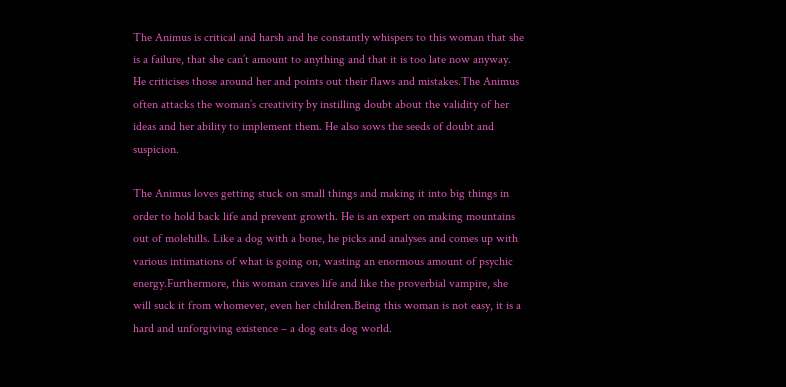The Animus is critical and harsh and he constantly whispers to this woman that she is a failure, that she can’t amount to anything and that it is too late now anyway. He criticises those around her and points out their flaws and mistakes.The Animus often attacks the woman’s creativity by instilling doubt about the validity of her ideas and her ability to implement them. He also sows the seeds of doubt and suspicion.

The Animus loves getting stuck on small things and making it into big things in order to hold back life and prevent growth. He is an expert on making mountains out of molehills. Like a dog with a bone, he picks and analyses and comes up with various intimations of what is going on, wasting an enormous amount of psychic energy.Furthermore, this woman craves life and like the proverbial vampire, she will suck it from whomever, even her children.Being this woman is not easy, it is a hard and unforgiving existence – a dog eats dog world.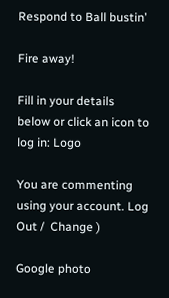Respond to Ball bustin’

Fire away!

Fill in your details below or click an icon to log in: Logo

You are commenting using your account. Log Out /  Change )

Google photo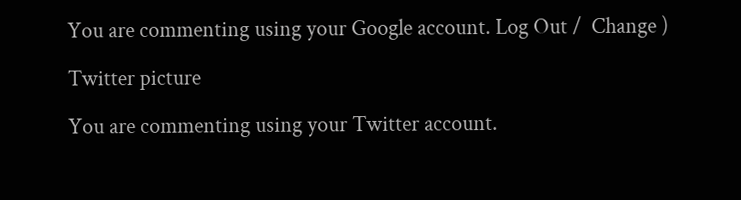You are commenting using your Google account. Log Out /  Change )

Twitter picture

You are commenting using your Twitter account.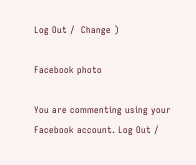Log Out /  Change )

Facebook photo

You are commenting using your Facebook account. Log Out /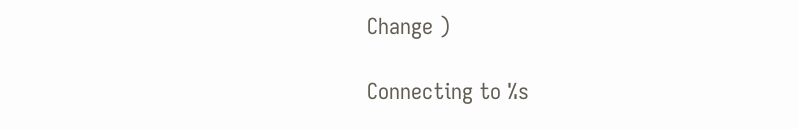Change )

Connecting to %s